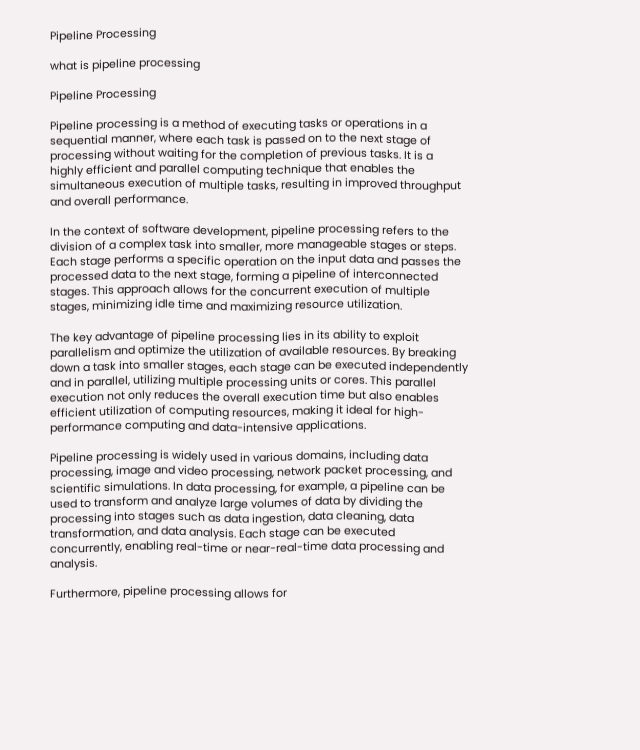Pipeline Processing

what is pipeline processing

Pipeline Processing

Pipeline processing is a method of executing tasks or operations in a sequential manner, where each task is passed on to the next stage of processing without waiting for the completion of previous tasks. It is a highly efficient and parallel computing technique that enables the simultaneous execution of multiple tasks, resulting in improved throughput and overall performance.

In the context of software development, pipeline processing refers to the division of a complex task into smaller, more manageable stages or steps. Each stage performs a specific operation on the input data and passes the processed data to the next stage, forming a pipeline of interconnected stages. This approach allows for the concurrent execution of multiple stages, minimizing idle time and maximizing resource utilization.

The key advantage of pipeline processing lies in its ability to exploit parallelism and optimize the utilization of available resources. By breaking down a task into smaller stages, each stage can be executed independently and in parallel, utilizing multiple processing units or cores. This parallel execution not only reduces the overall execution time but also enables efficient utilization of computing resources, making it ideal for high-performance computing and data-intensive applications.

Pipeline processing is widely used in various domains, including data processing, image and video processing, network packet processing, and scientific simulations. In data processing, for example, a pipeline can be used to transform and analyze large volumes of data by dividing the processing into stages such as data ingestion, data cleaning, data transformation, and data analysis. Each stage can be executed concurrently, enabling real-time or near-real-time data processing and analysis.

Furthermore, pipeline processing allows for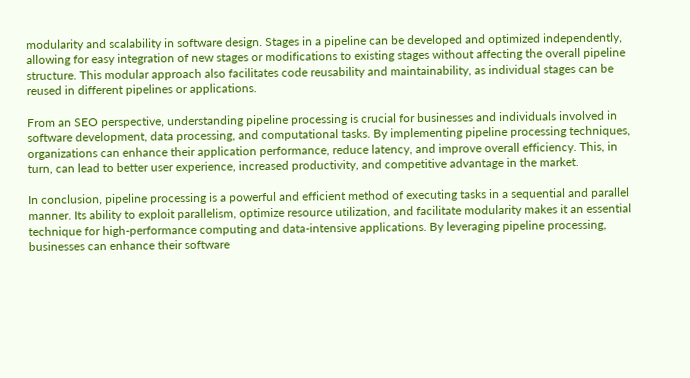modularity and scalability in software design. Stages in a pipeline can be developed and optimized independently, allowing for easy integration of new stages or modifications to existing stages without affecting the overall pipeline structure. This modular approach also facilitates code reusability and maintainability, as individual stages can be reused in different pipelines or applications.

From an SEO perspective, understanding pipeline processing is crucial for businesses and individuals involved in software development, data processing, and computational tasks. By implementing pipeline processing techniques, organizations can enhance their application performance, reduce latency, and improve overall efficiency. This, in turn, can lead to better user experience, increased productivity, and competitive advantage in the market.

In conclusion, pipeline processing is a powerful and efficient method of executing tasks in a sequential and parallel manner. Its ability to exploit parallelism, optimize resource utilization, and facilitate modularity makes it an essential technique for high-performance computing and data-intensive applications. By leveraging pipeline processing, businesses can enhance their software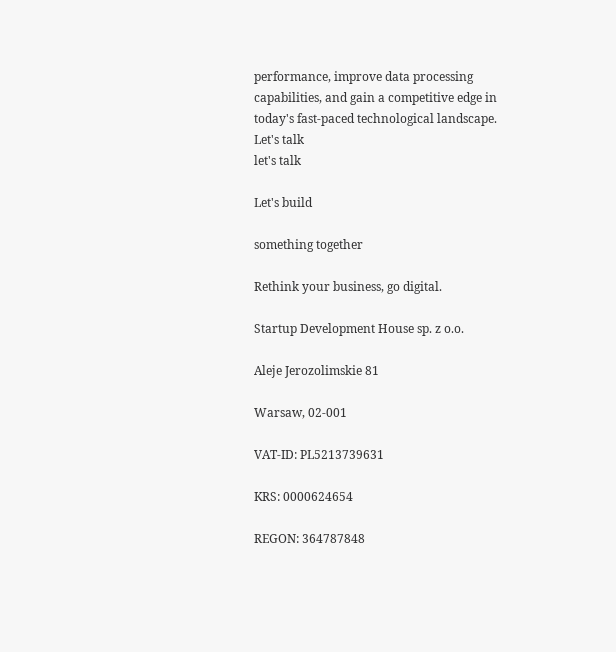performance, improve data processing capabilities, and gain a competitive edge in today's fast-paced technological landscape.
Let's talk
let's talk

Let's build

something together

Rethink your business, go digital.

Startup Development House sp. z o.o.

Aleje Jerozolimskie 81

Warsaw, 02-001

VAT-ID: PL5213739631

KRS: 0000624654

REGON: 364787848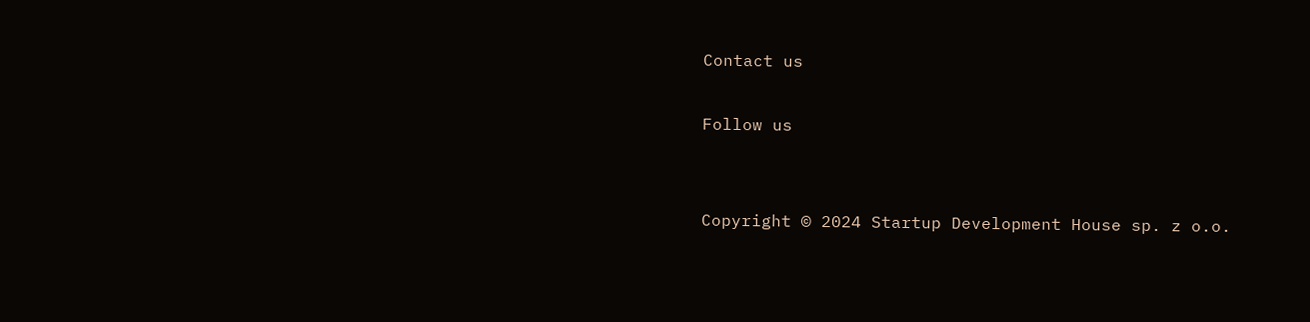Contact us

Follow us


Copyright © 2024 Startup Development House sp. z o.o.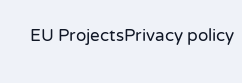EU ProjectsPrivacy policy